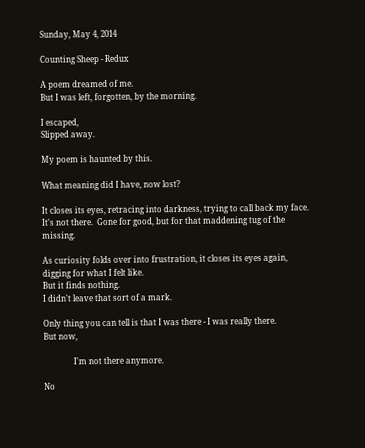Sunday, May 4, 2014

Counting Sheep - Redux

A poem dreamed of me.
But I was left, forgotten, by the morning.

I escaped,
Slipped away.

My poem is haunted by this.

What meaning did I have, now lost?

It closes its eyes, retracing into darkness, trying to call back my face.
It's not there.  Gone for good, but for that maddening tug of the missing.

As curiosity folds over into frustration, it closes its eyes again, digging for what I felt like.
But it finds nothing.
I didn't leave that sort of a mark.

Only thing you can tell is that I was there - I was really there.
But now,

               I'm not there anymore.

No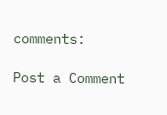comments:

Post a Comment